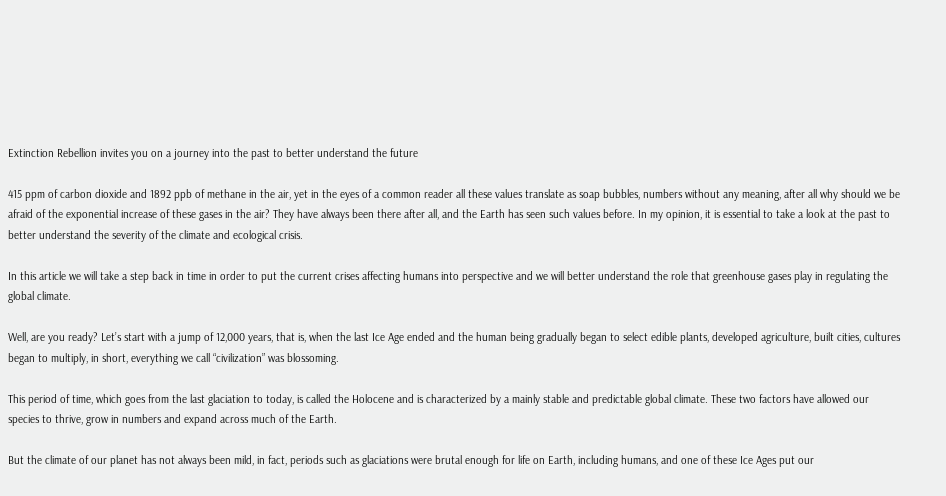Extinction Rebellion invites you on a journey into the past to better understand the future

415 ppm of carbon dioxide and 1892 ppb of methane in the air, yet in the eyes of a common reader all these values translate as soap bubbles, numbers without any meaning, after all why should we be afraid of the exponential increase of these gases in the air? They have always been there after all, and the Earth has seen such values before. In my opinion, it is essential to take a look at the past to better understand the severity of the climate and ecological crisis.

In this article we will take a step back in time in order to put the current crises affecting humans into perspective and we will better understand the role that greenhouse gases play in regulating the global climate.

Well, are you ready? Let’s start with a jump of 12,000 years, that is, when the last Ice Age ended and the human being gradually began to select edible plants, developed agriculture, built cities, cultures began to multiply, in short, everything we call “civilization” was blossoming.

This period of time, which goes from the last glaciation to today, is called the Holocene and is characterized by a mainly stable and predictable global climate. These two factors have allowed our species to thrive, grow in numbers and expand across much of the Earth.

But the climate of our planet has not always been mild, in fact, periods such as glaciations were brutal enough for life on Earth, including humans, and one of these Ice Ages put our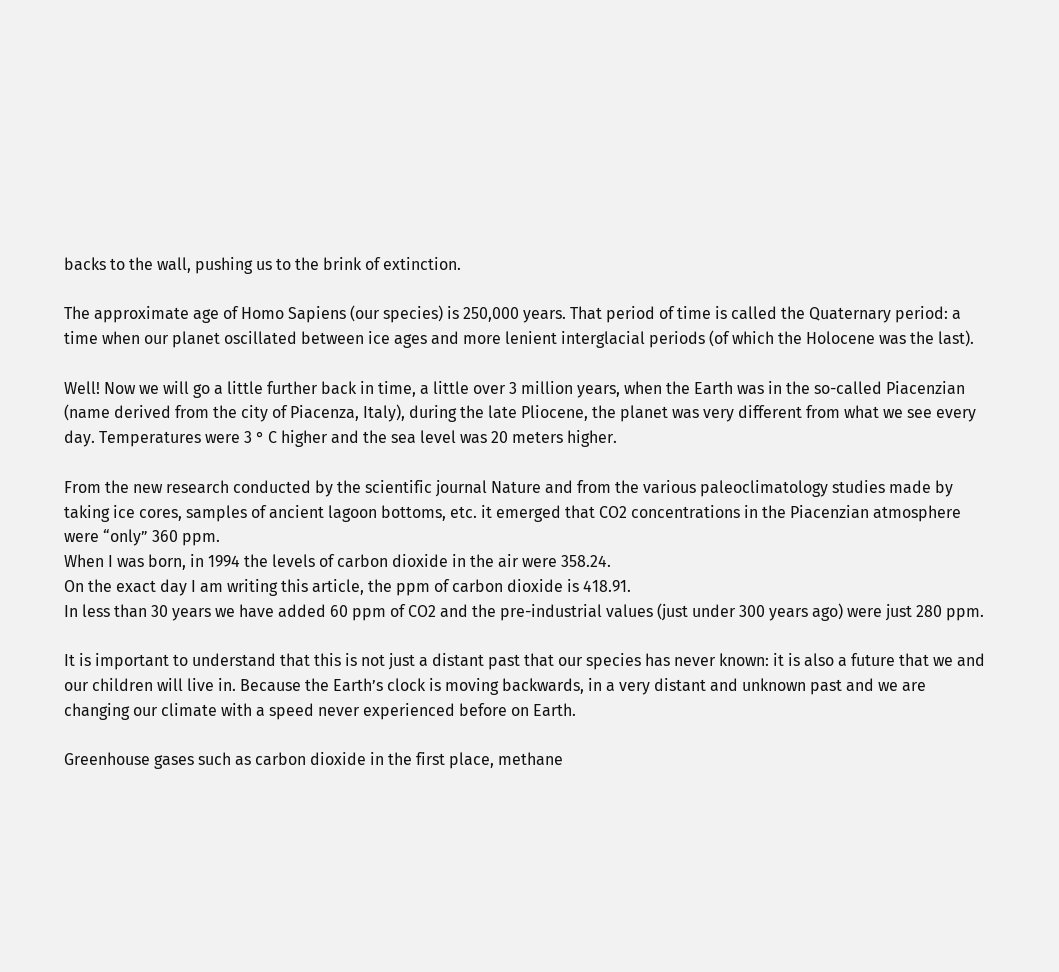backs to the wall, pushing us to the brink of extinction.

The approximate age of Homo Sapiens (our species) is 250,000 years. That period of time is called the Quaternary period: a time when our planet oscillated between ice ages and more lenient interglacial periods (of which the Holocene was the last).

Well! Now we will go a little further back in time, a little over 3 million years, when the Earth was in the so-called Piacenzian (name derived from the city of Piacenza, Italy), during the late Pliocene, the planet was very different from what we see every day. Temperatures were 3 ° C higher and the sea level was 20 meters higher.

From the new research conducted by the scientific journal Nature and from the various paleoclimatology studies made by taking ice cores, samples of ancient lagoon bottoms, etc. it emerged that CO2 concentrations in the Piacenzian atmosphere were “only” 360 ppm.
When I was born, in 1994 the levels of carbon dioxide in the air were 358.24.
On the exact day I am writing this article, the ppm of carbon dioxide is 418.91.
In less than 30 years we have added 60 ppm of CO2 and the pre-industrial values (just under 300 years ago) were just 280 ppm.

It is important to understand that this is not just a distant past that our species has never known: it is also a future that we and our children will live in. Because the Earth’s clock is moving backwards, in a very distant and unknown past and we are changing our climate with a speed never experienced before on Earth.

Greenhouse gases such as carbon dioxide in the first place, methane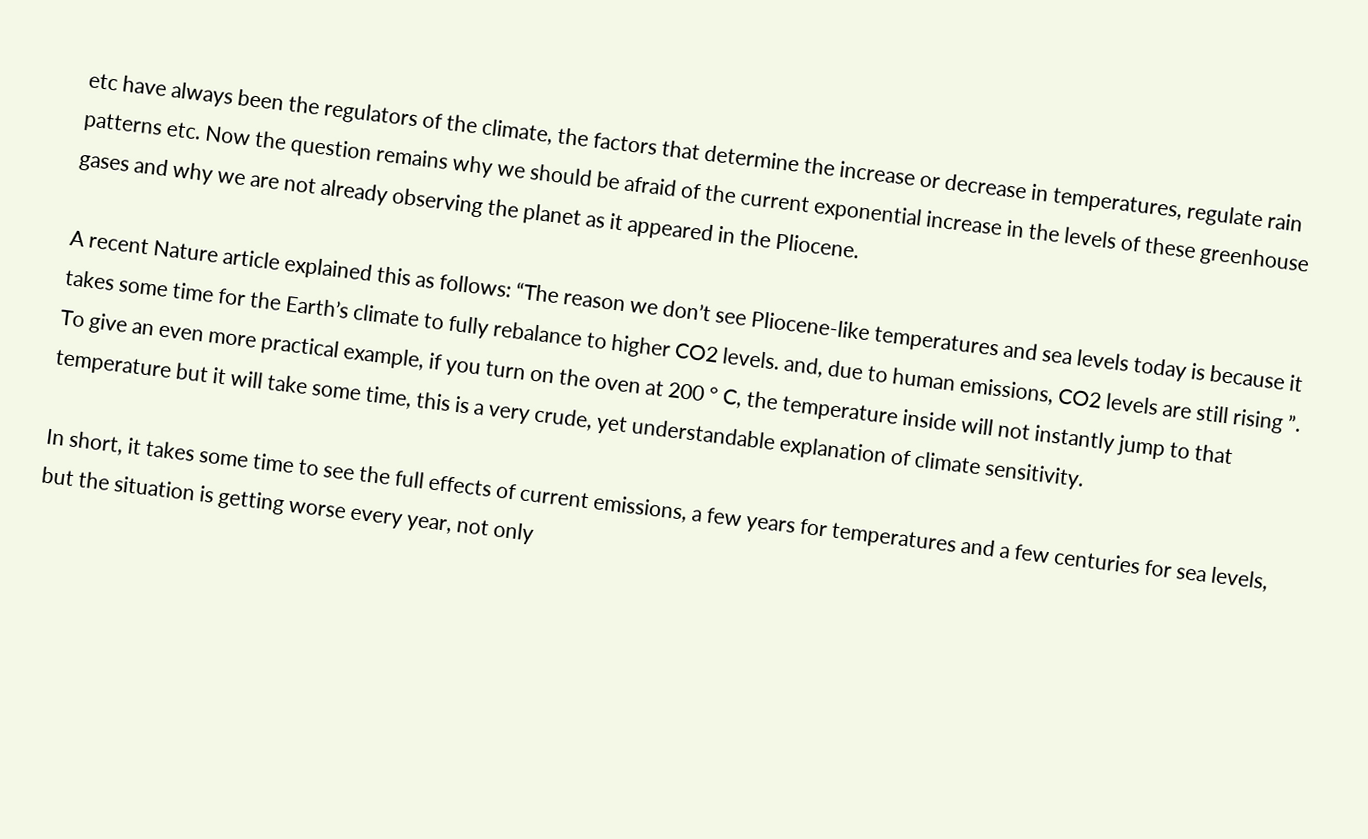etc have always been the regulators of the climate, the factors that determine the increase or decrease in temperatures, regulate rain patterns etc. Now the question remains why we should be afraid of the current exponential increase in the levels of these greenhouse gases and why we are not already observing the planet as it appeared in the Pliocene.

A recent Nature article explained this as follows: “The reason we don’t see Pliocene-like temperatures and sea levels today is because it takes some time for the Earth’s climate to fully rebalance to higher CO2 levels. and, due to human emissions, CO2 levels are still rising ”.
To give an even more practical example, if you turn on the oven at 200 ° C, the temperature inside will not instantly jump to that temperature but it will take some time, this is a very crude, yet understandable explanation of climate sensitivity.

In short, it takes some time to see the full effects of current emissions, a few years for temperatures and a few centuries for sea levels, but the situation is getting worse every year, not only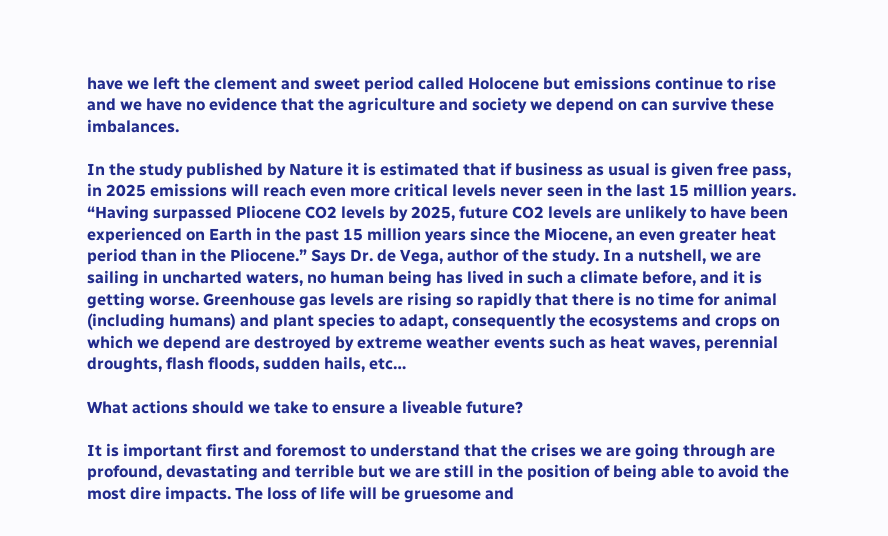have we left the clement and sweet period called Holocene but emissions continue to rise and we have no evidence that the agriculture and society we depend on can survive these imbalances.

In the study published by Nature it is estimated that if business as usual is given free pass, in 2025 emissions will reach even more critical levels never seen in the last 15 million years. “Having surpassed Pliocene CO2 levels by 2025, future CO2 levels are unlikely to have been experienced on Earth in the past 15 million years since the Miocene, an even greater heat period than in the Pliocene.” Says Dr. de Vega, author of the study. In a nutshell, we are sailing in uncharted waters, no human being has lived in such a climate before, and it is getting worse. Greenhouse gas levels are rising so rapidly that there is no time for animal (including humans) and plant species to adapt, consequently the ecosystems and crops on which we depend are destroyed by extreme weather events such as heat waves, perennial droughts, flash floods, sudden hails, etc…

What actions should we take to ensure a liveable future?

It is important first and foremost to understand that the crises we are going through are profound, devastating and terrible but we are still in the position of being able to avoid the most dire impacts. The loss of life will be gruesome and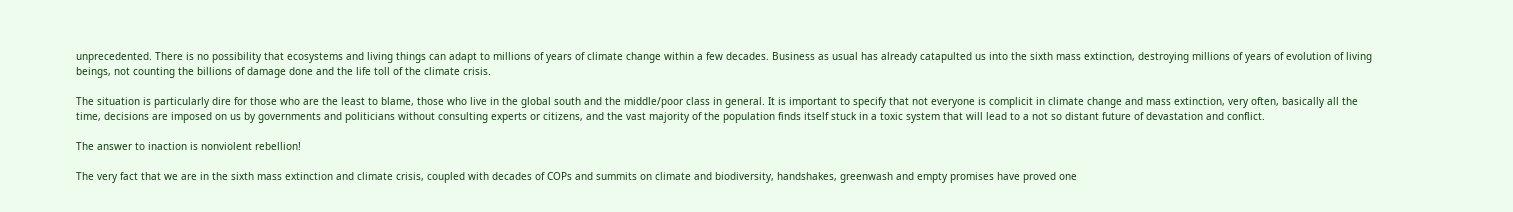unprecedented. There is no possibility that ecosystems and living things can adapt to millions of years of climate change within a few decades. Business as usual has already catapulted us into the sixth mass extinction, destroying millions of years of evolution of living beings, not counting the billions of damage done and the life toll of the climate crisis.

The situation is particularly dire for those who are the least to blame, those who live in the global south and the middle/poor class in general. It is important to specify that not everyone is complicit in climate change and mass extinction, very often, basically all the time, decisions are imposed on us by governments and politicians without consulting experts or citizens, and the vast majority of the population finds itself stuck in a toxic system that will lead to a not so distant future of devastation and conflict.

The answer to inaction is nonviolent rebellion!

The very fact that we are in the sixth mass extinction and climate crisis, coupled with decades of COPs and summits on climate and biodiversity, handshakes, greenwash and empty promises have proved one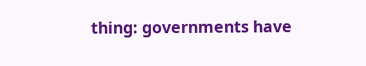thing: governments have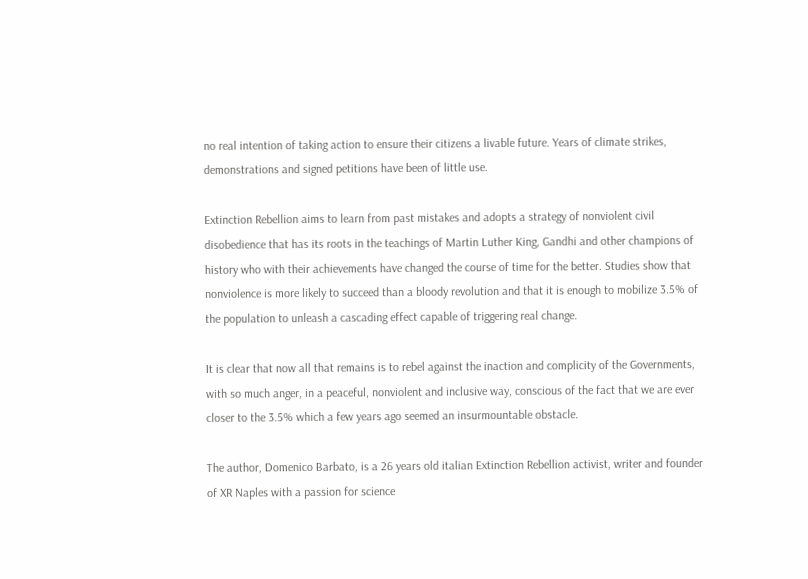no real intention of taking action to ensure their citizens a livable future. Years of climate strikes, demonstrations and signed petitions have been of little use.

Extinction Rebellion aims to learn from past mistakes and adopts a strategy of nonviolent civil disobedience that has its roots in the teachings of Martin Luther King, Gandhi and other champions of history who with their achievements have changed the course of time for the better. Studies show that nonviolence is more likely to succeed than a bloody revolution and that it is enough to mobilize 3.5% of the population to unleash a cascading effect capable of triggering real change.

It is clear that now all that remains is to rebel against the inaction and complicity of the Governments, with so much anger, in a peaceful, nonviolent and inclusive way, conscious of the fact that we are ever closer to the 3.5% which a few years ago seemed an insurmountable obstacle.

The author, Domenico Barbato, is a 26 years old italian Extinction Rebellion activist, writer and founder of XR Naples with a passion for science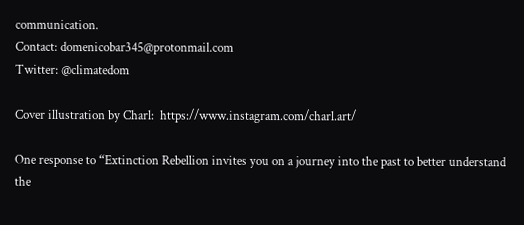communication.
Contact: domenicobar345@protonmail.com
Twitter: @climatedom

Cover illustration by Charl:  https://www.instagram.com/charl.art/

One response to “Extinction Rebellion invites you on a journey into the past to better understand the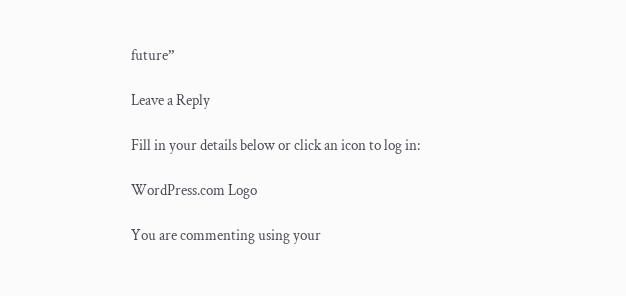future”

Leave a Reply

Fill in your details below or click an icon to log in:

WordPress.com Logo

You are commenting using your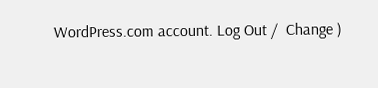WordPress.com account. Log Out /  Change )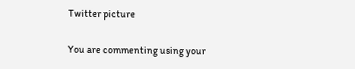Twitter picture

You are commenting using your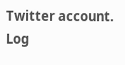Twitter account. Log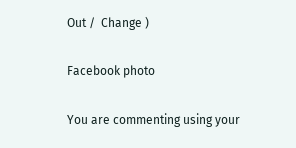Out /  Change )

Facebook photo

You are commenting using your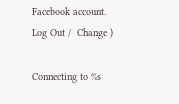Facebook account. Log Out /  Change )

Connecting to %s